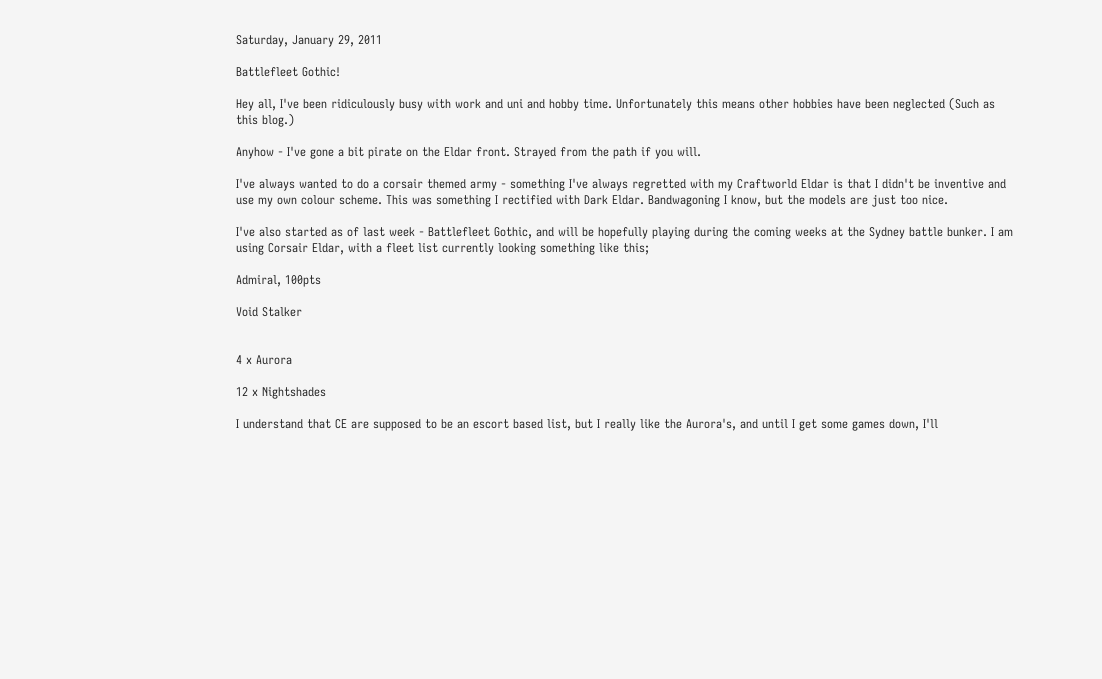Saturday, January 29, 2011

Battlefleet Gothic!

Hey all, I've been ridiculously busy with work and uni and hobby time. Unfortunately this means other hobbies have been neglected (Such as this blog.)

Anyhow - I've gone a bit pirate on the Eldar front. Strayed from the path if you will.

I've always wanted to do a corsair themed army - something I've always regretted with my Craftworld Eldar is that I didn't be inventive and use my own colour scheme. This was something I rectified with Dark Eldar. Bandwagoning I know, but the models are just too nice.

I've also started as of last week - Battlefleet Gothic, and will be hopefully playing during the coming weeks at the Sydney battle bunker. I am using Corsair Eldar, with a fleet list currently looking something like this;

Admiral, 100pts

Void Stalker


4 x Aurora

12 x Nightshades

I understand that CE are supposed to be an escort based list, but I really like the Aurora's, and until I get some games down, I'll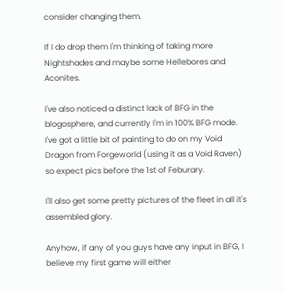consider changing them.

If I do drop them I'm thinking of taking more Nightshades and maybe some Hellebores and Aconites.

I've also noticed a distinct lack of BFG in the blogosphere, and currently I'm in 100% BFG mode. I've got a little bit of painting to do on my Void Dragon from Forgeworld (using it as a Void Raven) so expect pics before the 1st of Feburary.

I'll also get some pretty pictures of the fleet in all it's assembled glory.

Anyhow, if any of you guys have any input in BFG, I believe my first game will either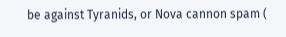be against Tyranids, or Nova cannon spam (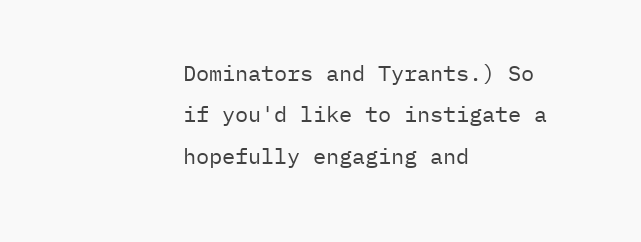Dominators and Tyrants.) So if you'd like to instigate a hopefully engaging and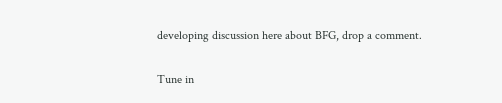developing discussion here about BFG, drop a comment.

Tune in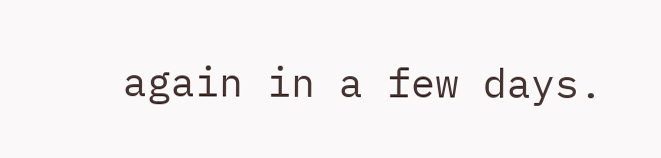again in a few days.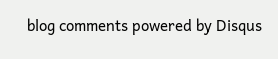blog comments powered by Disqus